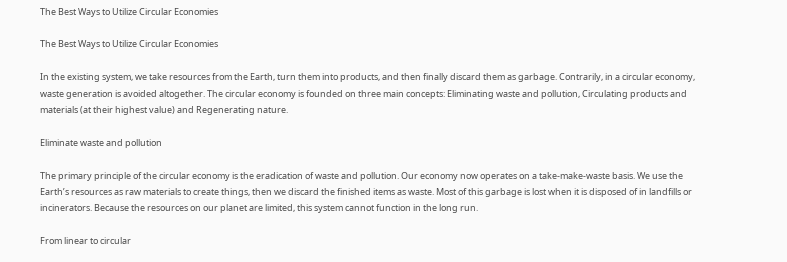The Best Ways to Utilize Circular Economies

The Best Ways to Utilize Circular Economies

In the existing system, we take resources from the Earth, turn them into products, and then finally discard them as garbage. Contrarily, in a circular economy, waste generation is avoided altogether. The circular economy is founded on three main concepts: Eliminating waste and pollution, Circulating products and materials (at their highest value) and Regenerating nature.

Eliminate waste and pollution

The primary principle of the circular economy is the eradication of waste and pollution. Our economy now operates on a take-make-waste basis. We use the Earth’s resources as raw materials to create things, then we discard the finished items as waste. Most of this garbage is lost when it is disposed of in landfills or incinerators. Because the resources on our planet are limited, this system cannot function in the long run.

From linear to circular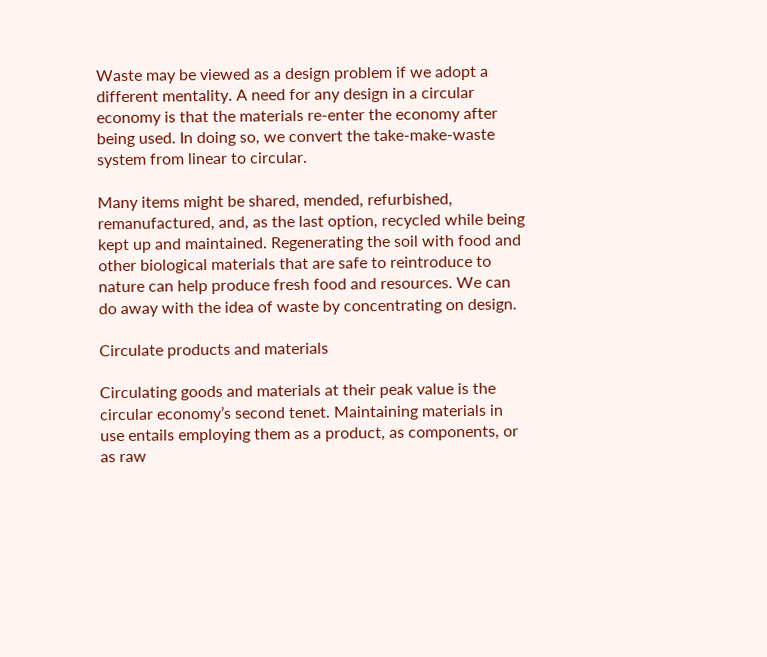Waste may be viewed as a design problem if we adopt a different mentality. A need for any design in a circular economy is that the materials re-enter the economy after being used. In doing so, we convert the take-make-waste system from linear to circular.

Many items might be shared, mended, refurbished, remanufactured, and, as the last option, recycled while being kept up and maintained. Regenerating the soil with food and other biological materials that are safe to reintroduce to nature can help produce fresh food and resources. We can do away with the idea of waste by concentrating on design.

Circulate products and materials

Circulating goods and materials at their peak value is the circular economy’s second tenet. Maintaining materials in use entails employing them as a product, as components, or as raw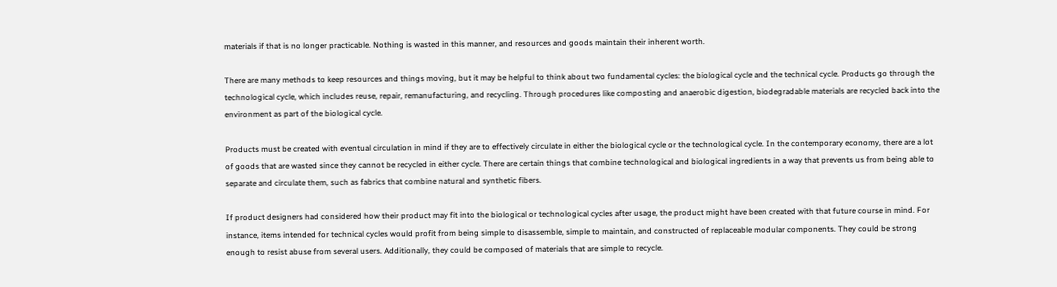materials if that is no longer practicable. Nothing is wasted in this manner, and resources and goods maintain their inherent worth.

There are many methods to keep resources and things moving, but it may be helpful to think about two fundamental cycles: the biological cycle and the technical cycle. Products go through the technological cycle, which includes reuse, repair, remanufacturing, and recycling. Through procedures like composting and anaerobic digestion, biodegradable materials are recycled back into the environment as part of the biological cycle.

Products must be created with eventual circulation in mind if they are to effectively circulate in either the biological cycle or the technological cycle. In the contemporary economy, there are a lot of goods that are wasted since they cannot be recycled in either cycle. There are certain things that combine technological and biological ingredients in a way that prevents us from being able to separate and circulate them, such as fabrics that combine natural and synthetic fibers.

If product designers had considered how their product may fit into the biological or technological cycles after usage, the product might have been created with that future course in mind. For instance, items intended for technical cycles would profit from being simple to disassemble, simple to maintain, and constructed of replaceable modular components. They could be strong enough to resist abuse from several users. Additionally, they could be composed of materials that are simple to recycle.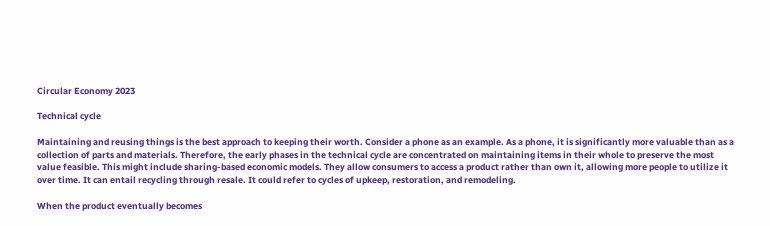Circular Economy 2023

Technical cycle

Maintaining and reusing things is the best approach to keeping their worth. Consider a phone as an example. As a phone, it is significantly more valuable than as a collection of parts and materials. Therefore, the early phases in the technical cycle are concentrated on maintaining items in their whole to preserve the most value feasible. This might include sharing-based economic models. They allow consumers to access a product rather than own it, allowing more people to utilize it over time. It can entail recycling through resale. It could refer to cycles of upkeep, restoration, and remodeling.

When the product eventually becomes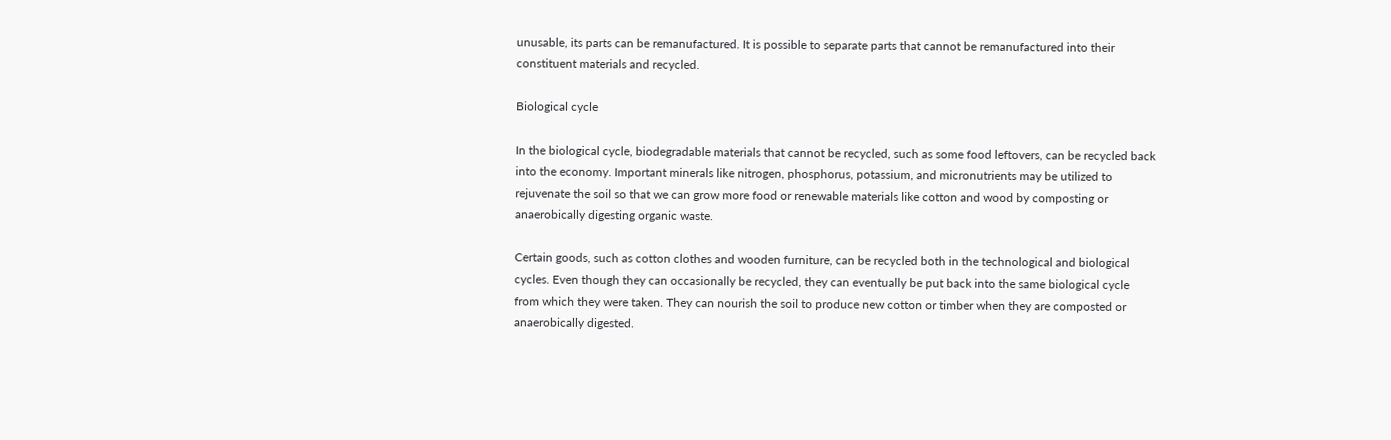unusable, its parts can be remanufactured. It is possible to separate parts that cannot be remanufactured into their constituent materials and recycled.

Biological cycle

In the biological cycle, biodegradable materials that cannot be recycled, such as some food leftovers, can be recycled back into the economy. Important minerals like nitrogen, phosphorus, potassium, and micronutrients may be utilized to rejuvenate the soil so that we can grow more food or renewable materials like cotton and wood by composting or anaerobically digesting organic waste.

Certain goods, such as cotton clothes and wooden furniture, can be recycled both in the technological and biological cycles. Even though they can occasionally be recycled, they can eventually be put back into the same biological cycle from which they were taken. They can nourish the soil to produce new cotton or timber when they are composted or anaerobically digested.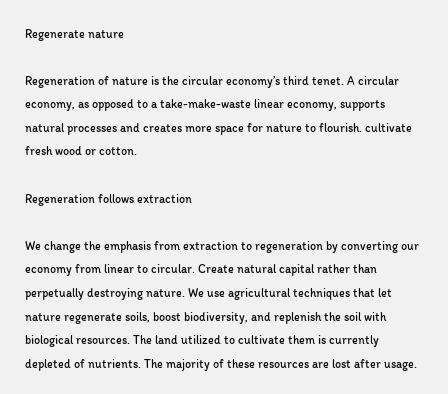Regenerate nature

Regeneration of nature is the circular economy’s third tenet. A circular economy, as opposed to a take-make-waste linear economy, supports natural processes and creates more space for nature to flourish. cultivate fresh wood or cotton.

Regeneration follows extraction

We change the emphasis from extraction to regeneration by converting our economy from linear to circular. Create natural capital rather than perpetually destroying nature. We use agricultural techniques that let nature regenerate soils, boost biodiversity, and replenish the soil with biological resources. The land utilized to cultivate them is currently depleted of nutrients. The majority of these resources are lost after usage.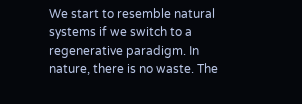We start to resemble natural systems if we switch to a regenerative paradigm. In nature, there is no waste. The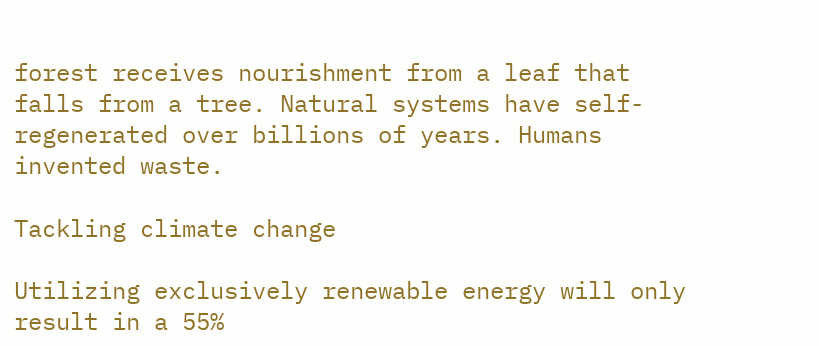forest receives nourishment from a leaf that falls from a tree. Natural systems have self-regenerated over billions of years. Humans invented waste.

Tackling climate change

Utilizing exclusively renewable energy will only result in a 55%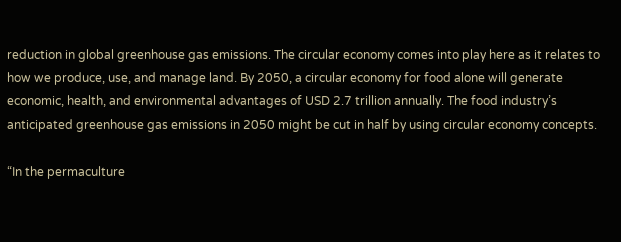reduction in global greenhouse gas emissions. The circular economy comes into play here as it relates to how we produce, use, and manage land. By 2050, a circular economy for food alone will generate economic, health, and environmental advantages of USD 2.7 trillion annually. The food industry’s anticipated greenhouse gas emissions in 2050 might be cut in half by using circular economy concepts.

“In the permaculture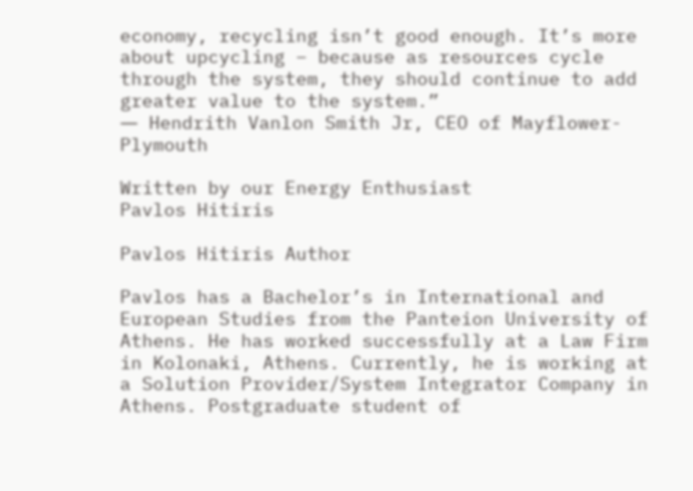economy, recycling isn’t good enough. It’s more about upcycling – because as resources cycle through the system, they should continue to add greater value to the system.”
― Hendrith Vanlon Smith Jr, CEO of Mayflower-Plymouth

Written by our Energy Enthusiast
Pavlos Hitiris

Pavlos Hitiris Author

Pavlos has a Bachelor’s in International and European Studies from the Panteion University of Athens. He has worked successfully at a Law Firm in Kolonaki, Athens. Currently, he is working at a Solution Provider/System Integrator Company in Athens. Postgraduate student of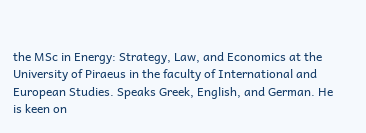the MSc in Energy: Strategy, Law, and Economics at the University of Piraeus in the faculty of International and European Studies. Speaks Greek, English, and German. He is keen on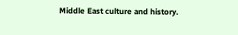Middle East culture and history.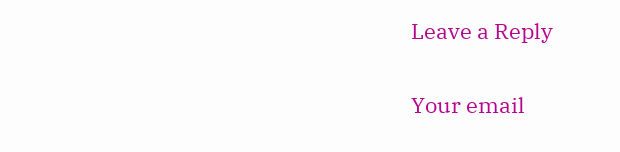Leave a Reply

Your email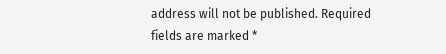address will not be published. Required fields are marked *